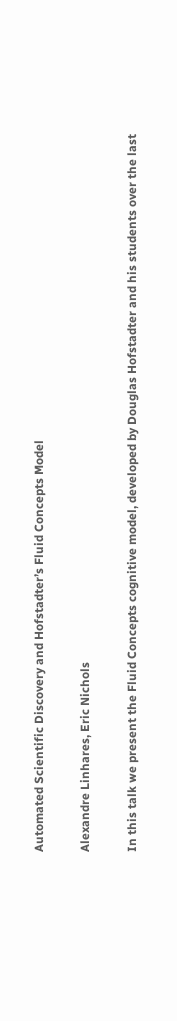Automated Scientific Discovery and Hofstadter’s Fluid Concepts Model

Alexandre Linhares, Eric Nichols

In this talk we present the Fluid Concepts cognitive model, developed by Douglas Hofstadter and his students over the last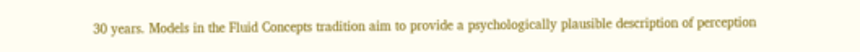30 years. Models in the Fluid Concepts tradition aim to provide a psychologically plausible description of perception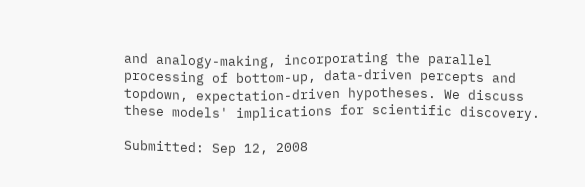and analogy-making, incorporating the parallel processing of bottom-up, data-driven percepts and topdown, expectation-driven hypotheses. We discuss these models' implications for scientific discovery.

Submitted: Sep 12, 2008